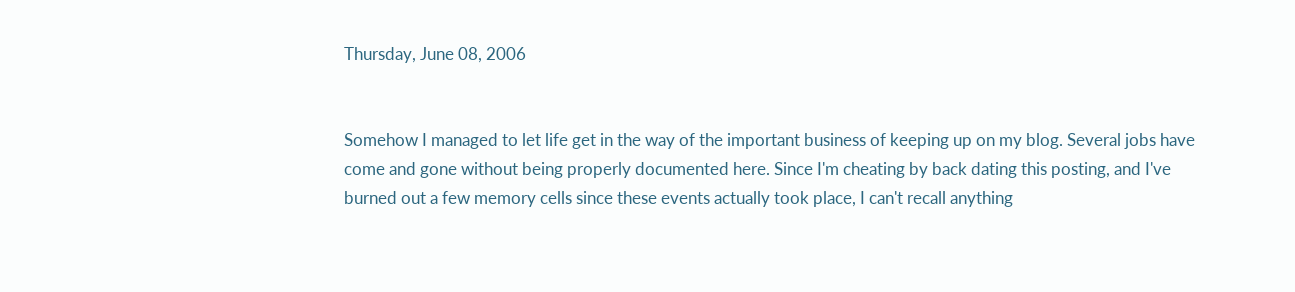Thursday, June 08, 2006


Somehow I managed to let life get in the way of the important business of keeping up on my blog. Several jobs have come and gone without being properly documented here. Since I'm cheating by back dating this posting, and I've burned out a few memory cells since these events actually took place, I can't recall anything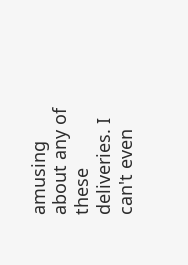amusing about any of these deliveries. I can't even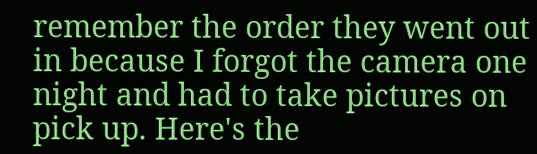remember the order they went out in because I forgot the camera one night and had to take pictures on pick up. Here's the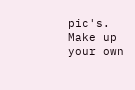pic's. Make up your own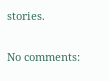stories.

No comments: